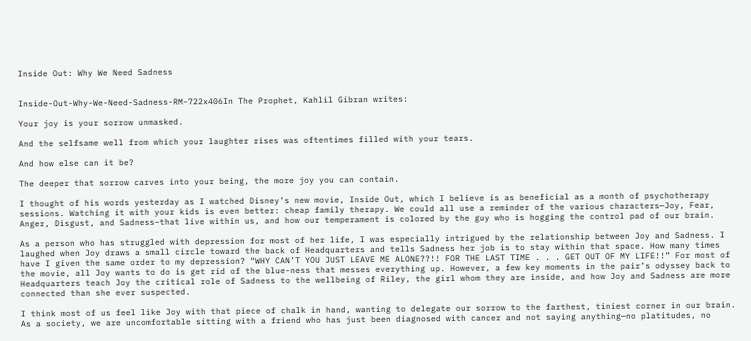Inside Out: Why We Need Sadness


Inside-Out-Why-We-Need-Sadness-RM-722x406In The Prophet, Kahlil Gibran writes:

Your joy is your sorrow unmasked.

And the selfsame well from which your laughter rises was oftentimes filled with your tears.

And how else can it be?

The deeper that sorrow carves into your being, the more joy you can contain.

I thought of his words yesterday as I watched Disney’s new movie, Inside Out, which I believe is as beneficial as a month of psychotherapy sessions. Watching it with your kids is even better: cheap family therapy. We could all use a reminder of the various characters—Joy, Fear, Anger, Disgust, and Sadness–that live within us, and how our temperament is colored by the guy who is hogging the control pad of our brain.

As a person who has struggled with depression for most of her life, I was especially intrigued by the relationship between Joy and Sadness. I laughed when Joy draws a small circle toward the back of Headquarters and tells Sadness her job is to stay within that space. How many times have I given the same order to my depression? “WHY CAN’T YOU JUST LEAVE ME ALONE??!! FOR THE LAST TIME . . . GET OUT OF MY LIFE!!” For most of the movie, all Joy wants to do is get rid of the blue-ness that messes everything up. However, a few key moments in the pair’s odyssey back to Headquarters teach Joy the critical role of Sadness to the wellbeing of Riley, the girl whom they are inside, and how Joy and Sadness are more connected than she ever suspected.

I think most of us feel like Joy with that piece of chalk in hand, wanting to delegate our sorrow to the farthest, tiniest corner in our brain. As a society, we are uncomfortable sitting with a friend who has just been diagnosed with cancer and not saying anything—no platitudes, no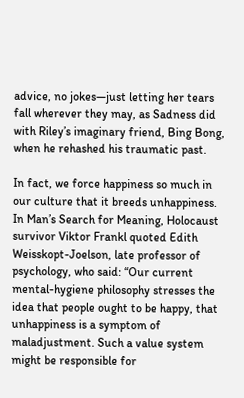advice, no jokes—just letting her tears fall wherever they may, as Sadness did with Riley’s imaginary friend, Bing Bong, when he rehashed his traumatic past.

In fact, we force happiness so much in our culture that it breeds unhappiness. In Man’s Search for Meaning, Holocaust survivor Viktor Frankl quoted Edith Weisskopt-Joelson, late professor of psychology, who said: “Our current mental-hygiene philosophy stresses the idea that people ought to be happy, that unhappiness is a symptom of maladjustment. Such a value system might be responsible for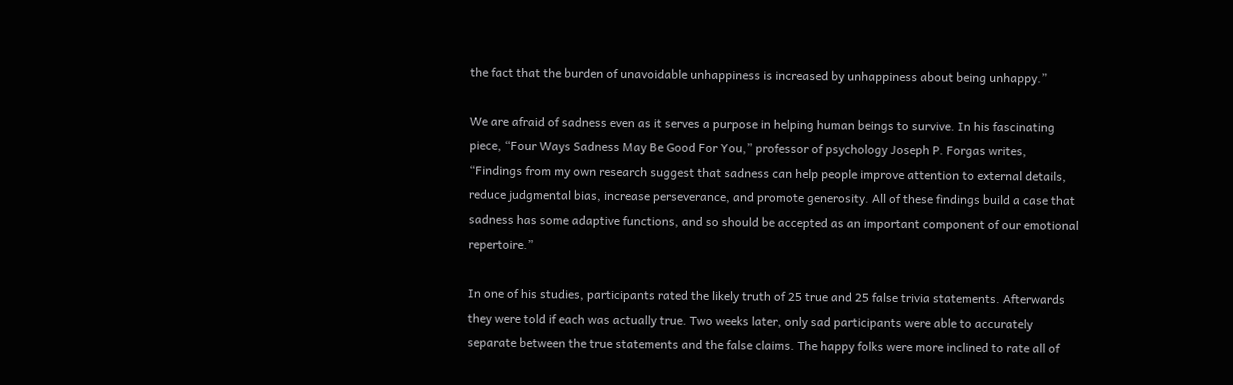the fact that the burden of unavoidable unhappiness is increased by unhappiness about being unhappy.”

We are afraid of sadness even as it serves a purpose in helping human beings to survive. In his fascinating piece, “Four Ways Sadness May Be Good For You,” professor of psychology Joseph P. Forgas writes, “Findings from my own research suggest that sadness can help people improve attention to external details, reduce judgmental bias, increase perseverance, and promote generosity. All of these findings build a case that sadness has some adaptive functions, and so should be accepted as an important component of our emotional repertoire.”

In one of his studies, participants rated the likely truth of 25 true and 25 false trivia statements. Afterwards they were told if each was actually true. Two weeks later, only sad participants were able to accurately separate between the true statements and the false claims. The happy folks were more inclined to rate all of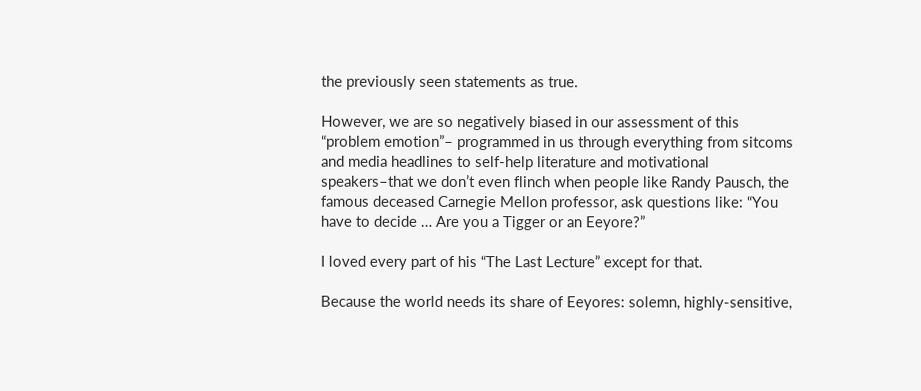the previously seen statements as true.

However, we are so negatively biased in our assessment of this “problem emotion”– programmed in us through everything from sitcoms and media headlines to self-help literature and motivational speakers–that we don’t even flinch when people like Randy Pausch, the famous deceased Carnegie Mellon professor, ask questions like: “You have to decide … Are you a Tigger or an Eeyore?”

I loved every part of his “The Last Lecture” except for that.

Because the world needs its share of Eeyores: solemn, highly-sensitive,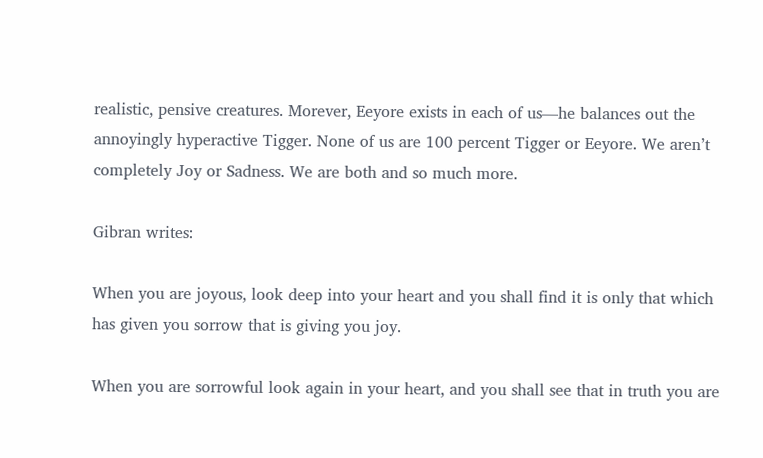realistic, pensive creatures. Morever, Eeyore exists in each of us—he balances out the annoyingly hyperactive Tigger. None of us are 100 percent Tigger or Eeyore. We aren’t completely Joy or Sadness. We are both and so much more.

Gibran writes:

When you are joyous, look deep into your heart and you shall find it is only that which has given you sorrow that is giving you joy.

When you are sorrowful look again in your heart, and you shall see that in truth you are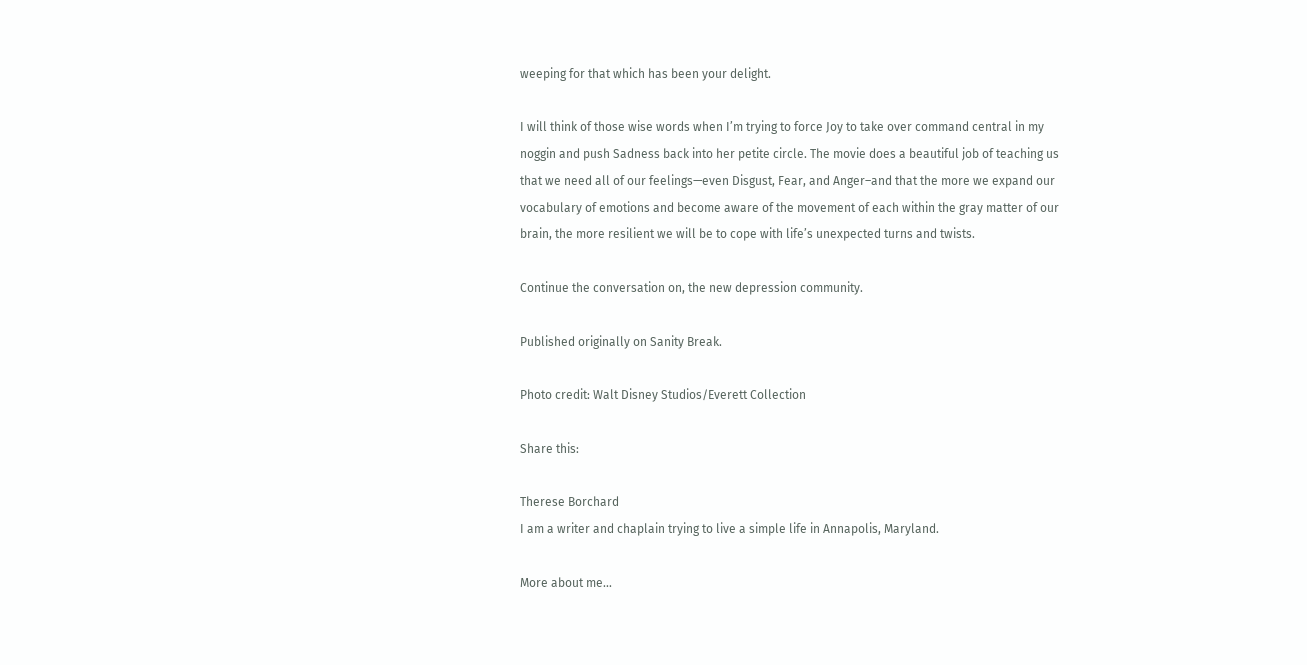weeping for that which has been your delight.

I will think of those wise words when I’m trying to force Joy to take over command central in my noggin and push Sadness back into her petite circle. The movie does a beautiful job of teaching us that we need all of our feelings—even Disgust, Fear, and Anger–and that the more we expand our vocabulary of emotions and become aware of the movement of each within the gray matter of our brain, the more resilient we will be to cope with life’s unexpected turns and twists.

Continue the conversation on, the new depression community.

Published originally on Sanity Break.

Photo credit: Walt Disney Studios/Everett Collection

Share this:

Therese Borchard
I am a writer and chaplain trying to live a simple life in Annapolis, Maryland.

More about me...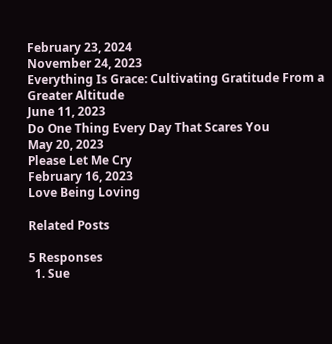February 23, 2024
November 24, 2023
Everything Is Grace: Cultivating Gratitude From a Greater Altitude
June 11, 2023
Do One Thing Every Day That Scares You
May 20, 2023
Please Let Me Cry
February 16, 2023
Love Being Loving

Related Posts

5 Responses
  1. Sue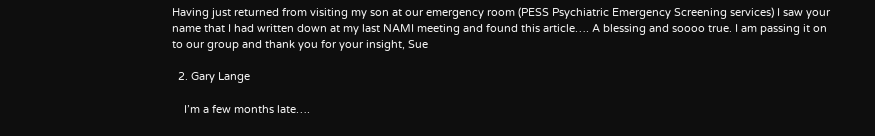Having just returned from visiting my son at our emergency room (PESS Psychiatric Emergency Screening services) I saw your name that I had written down at my last NAMI meeting and found this article…. A blessing and soooo true. I am passing it on to our group and thank you for your insight, Sue

  2. Gary Lange

    I’m a few months late….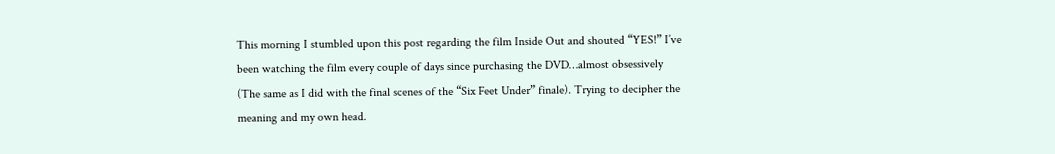This morning I stumbled upon this post regarding the film Inside Out and shouted “YES!” I’ve been watching the film every couple of days since purchasing the DVD…almost obsessively (The same as I did with the final scenes of the “Six Feet Under” finale). Trying to decipher the meaning and my own head.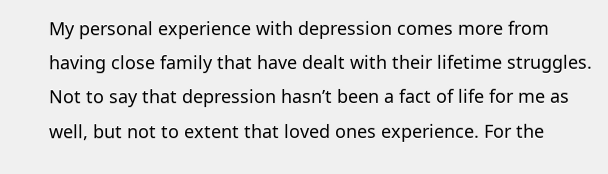My personal experience with depression comes more from having close family that have dealt with their lifetime struggles. Not to say that depression hasn’t been a fact of life for me as well, but not to extent that loved ones experience. For the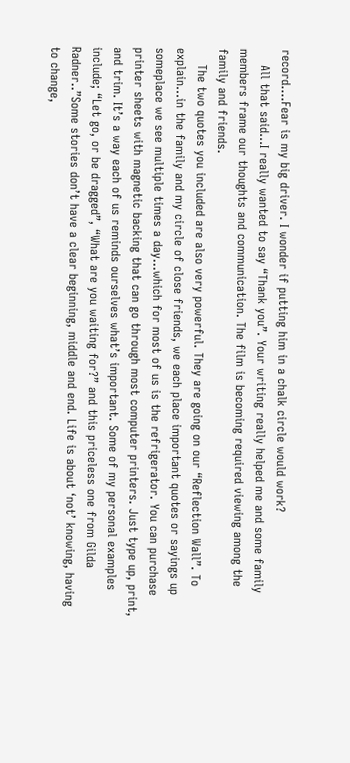record….Fear is my big driver. I wonder if putting him in a chalk circle would work?
    All that said…I really wanted to say “Thank you”. Your writing really helped me and some family members frame our thoughts and communication. The film is becoming required viewing among the family and friends.
    The two quotes you included are also very powerful. They are going on our “Reflection Wall”. To explain…in the family and my circle of close friends, we each place important quotes or sayings up someplace we see multiple times a day…which for most of us is the refrigerator. You can purchase printer sheets with magnetic backing that can go through most computer printers. Just type up, print, and trim. It’s a way each of us reminds ourselves what’s important. Some of my personal examples include; “Let go, or be dragged”, “What are you waiting for?” and this priceless one from Gilda Radner..”Some stories don’t have a clear beginning, middle and end. Life is about ‘not’ knowing, having to change,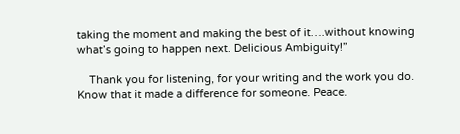taking the moment and making the best of it….without knowing what’s going to happen next. Delicious Ambiguity!”

    Thank you for listening, for your writing and the work you do. Know that it made a difference for someone. Peace.